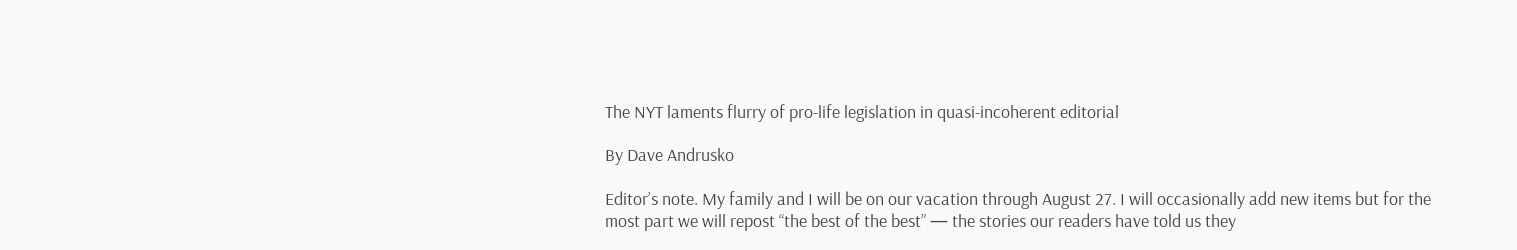The NYT laments flurry of pro-life legislation in quasi-incoherent editorial

By Dave Andrusko

Editor’s note. My family and I will be on our vacation through August 27. I will occasionally add new items but for the most part we will repost “the best of the best” — the stories our readers have told us they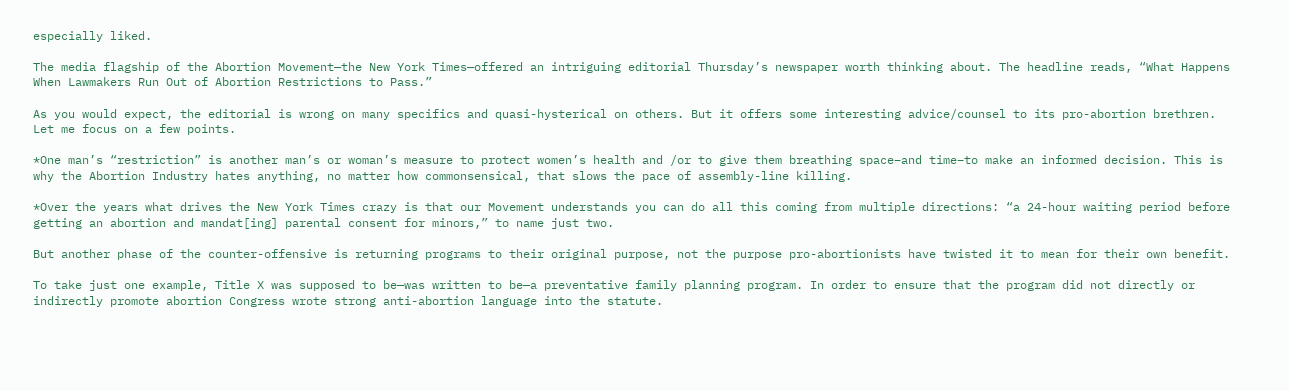especially liked.

The media flagship of the Abortion Movement—the New York Times—offered an intriguing editorial Thursday’s newspaper worth thinking about. The headline reads, “What Happens When Lawmakers Run Out of Abortion Restrictions to Pass.”

As you would expect, the editorial is wrong on many specifics and quasi-hysterical on others. But it offers some interesting advice/counsel to its pro-abortion brethren. Let me focus on a few points.

*One man’s “restriction” is another man’s or woman’s measure to protect women’s health and /or to give them breathing space–and time–to make an informed decision. This is why the Abortion Industry hates anything, no matter how commonsensical, that slows the pace of assembly-line killing.

*Over the years what drives the New York Times crazy is that our Movement understands you can do all this coming from multiple directions: “a 24-hour waiting period before getting an abortion and mandat[ing] parental consent for minors,” to name just two.

But another phase of the counter-offensive is returning programs to their original purpose, not the purpose pro-abortionists have twisted it to mean for their own benefit.

To take just one example, Title X was supposed to be—was written to be—a preventative family planning program. In order to ensure that the program did not directly or indirectly promote abortion Congress wrote strong anti-abortion language into the statute.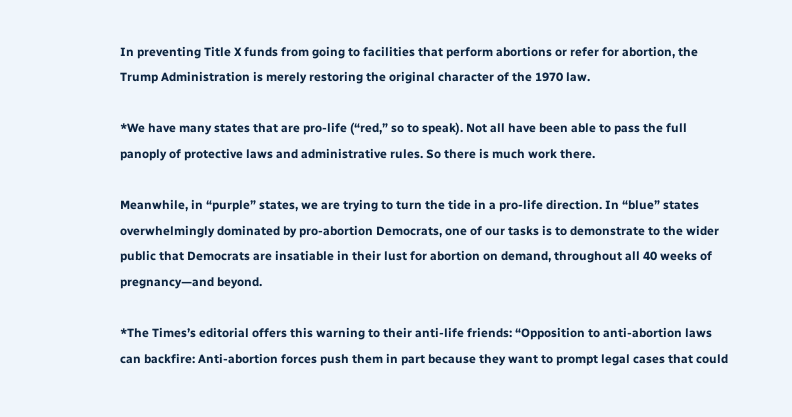In preventing Title X funds from going to facilities that perform abortions or refer for abortion, the Trump Administration is merely restoring the original character of the 1970 law.

*We have many states that are pro-life (“red,” so to speak). Not all have been able to pass the full panoply of protective laws and administrative rules. So there is much work there.

Meanwhile, in “purple” states, we are trying to turn the tide in a pro-life direction. In “blue” states overwhelmingly dominated by pro-abortion Democrats, one of our tasks is to demonstrate to the wider public that Democrats are insatiable in their lust for abortion on demand, throughout all 40 weeks of pregnancy—and beyond.

*The Times’s editorial offers this warning to their anti-life friends: “Opposition to anti-abortion laws can backfire: Anti-abortion forces push them in part because they want to prompt legal cases that could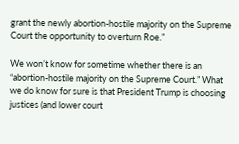grant the newly abortion-hostile majority on the Supreme Court the opportunity to overturn Roe.”

We won’t know for sometime whether there is an “abortion-hostile majority on the Supreme Court.” What we do know for sure is that President Trump is choosing justices (and lower court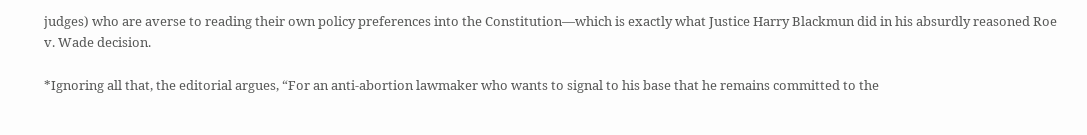judges) who are averse to reading their own policy preferences into the Constitution—which is exactly what Justice Harry Blackmun did in his absurdly reasoned Roe v. Wade decision.

*Ignoring all that, the editorial argues, “For an anti-abortion lawmaker who wants to signal to his base that he remains committed to the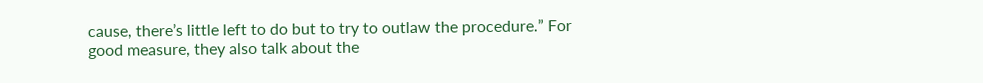cause, there’s little left to do but to try to outlaw the procedure.” For good measure, they also talk about the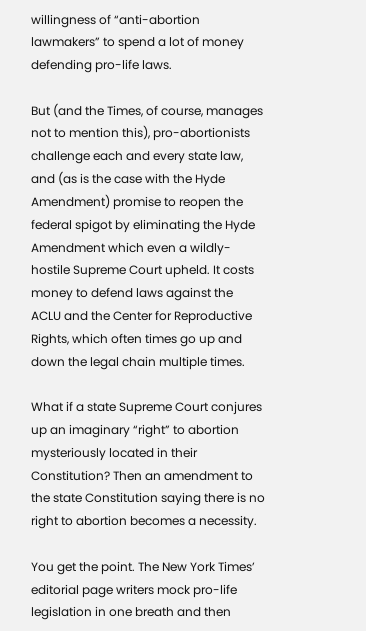willingness of “anti-abortion lawmakers” to spend a lot of money defending pro-life laws.

But (and the Times, of course, manages not to mention this), pro-abortionists challenge each and every state law, and (as is the case with the Hyde Amendment) promise to reopen the federal spigot by eliminating the Hyde Amendment which even a wildly-hostile Supreme Court upheld. It costs money to defend laws against the ACLU and the Center for Reproductive Rights, which often times go up and down the legal chain multiple times.

What if a state Supreme Court conjures up an imaginary “right” to abortion mysteriously located in their Constitution? Then an amendment to the state Constitution saying there is no right to abortion becomes a necessity.

You get the point. The New York Times’ editorial page writers mock pro-life legislation in one breath and then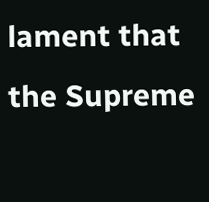lament that the Supreme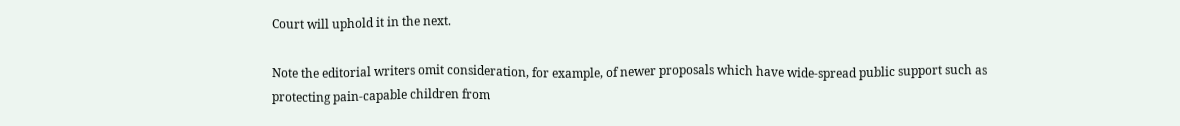Court will uphold it in the next.

Note the editorial writers omit consideration, for example, of newer proposals which have wide-spread public support such as protecting pain-capable children from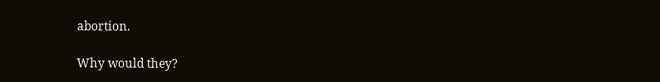abortion.

Why would they?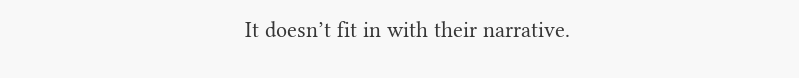It doesn’t fit in with their narrative.